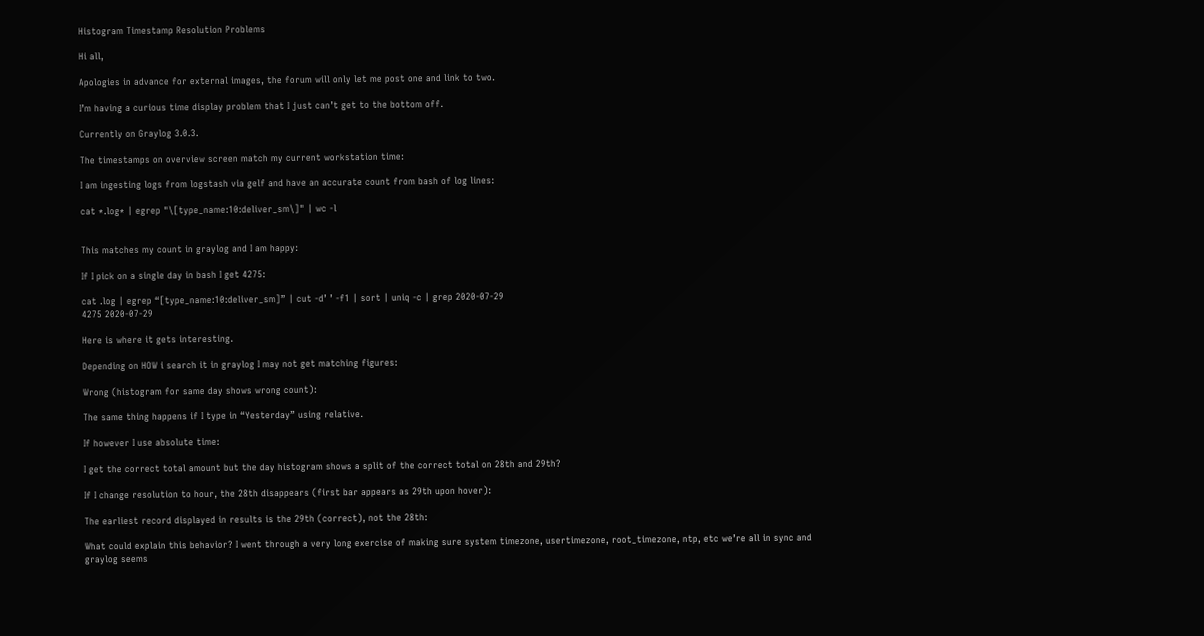Histogram Timestamp Resolution Problems

Hi all,

Apologies in advance for external images, the forum will only let me post one and link to two.

I’m having a curious time display problem that I just can’t get to the bottom off.

Currently on Graylog 3.0.3.

The timestamps on overview screen match my current workstation time:

I am ingesting logs from logstash via gelf and have an accurate count from bash of log lines:

cat *.log* | egrep "\[type_name:10:deliver_sm\]" | wc -l


This matches my count in graylog and I am happy:

If I pick on a single day in bash I get 4275:

cat .log | egrep “[type_name:10:deliver_sm]” | cut -d’ ’ -f1 | sort | uniq -c | grep 2020-07-29
4275 2020-07-29

Here is where it gets interesting.

Depending on HOW i search it in graylog I may not get matching figures:

Wrong (histogram for same day shows wrong count):

The same thing happens if I type in “Yesterday” using relative.

If however I use absolute time:

I get the correct total amount but the day histogram shows a split of the correct total on 28th and 29th?

If I change resolution to hour, the 28th disappears (first bar appears as 29th upon hover):

The earliest record displayed in results is the 29th (correct), not the 28th:

What could explain this behavior? I went through a very long exercise of making sure system timezone, usertimezone, root_timezone, ntp, etc we’re all in sync and graylog seems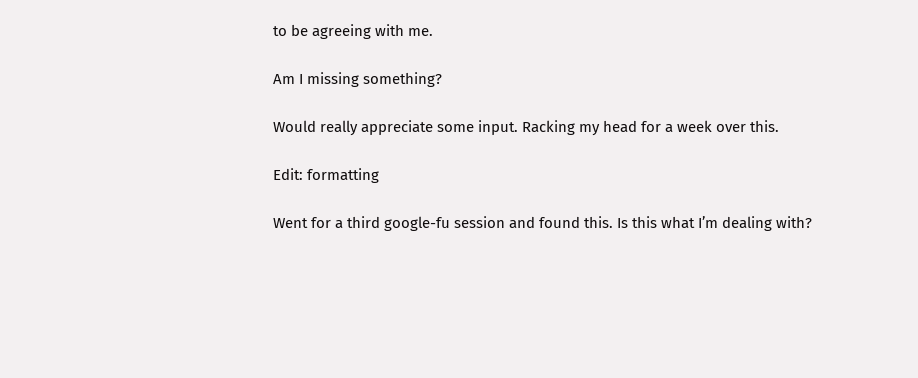to be agreeing with me.

Am I missing something?

Would really appreciate some input. Racking my head for a week over this.

Edit: formatting

Went for a third google-fu session and found this. Is this what I’m dealing with?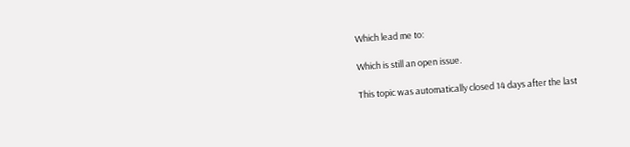Which lead me to:

Which is still an open issue.

This topic was automatically closed 14 days after the last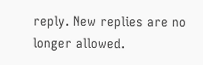reply. New replies are no longer allowed.